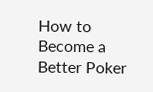How to Become a Better Poker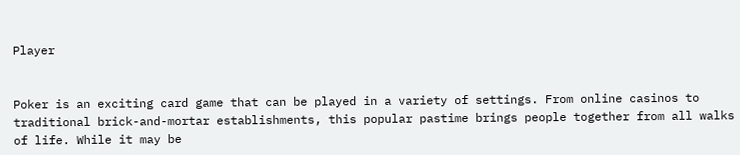Player


Poker is an exciting card game that can be played in a variety of settings. From online casinos to traditional brick-and-mortar establishments, this popular pastime brings people together from all walks of life. While it may be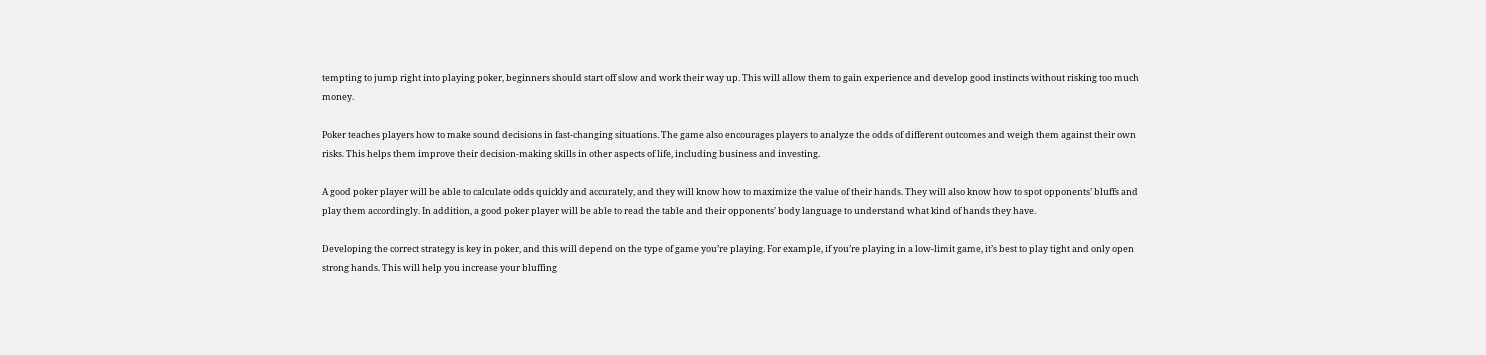tempting to jump right into playing poker, beginners should start off slow and work their way up. This will allow them to gain experience and develop good instincts without risking too much money.

Poker teaches players how to make sound decisions in fast-changing situations. The game also encourages players to analyze the odds of different outcomes and weigh them against their own risks. This helps them improve their decision-making skills in other aspects of life, including business and investing.

A good poker player will be able to calculate odds quickly and accurately, and they will know how to maximize the value of their hands. They will also know how to spot opponents’ bluffs and play them accordingly. In addition, a good poker player will be able to read the table and their opponents’ body language to understand what kind of hands they have.

Developing the correct strategy is key in poker, and this will depend on the type of game you’re playing. For example, if you’re playing in a low-limit game, it’s best to play tight and only open strong hands. This will help you increase your bluffing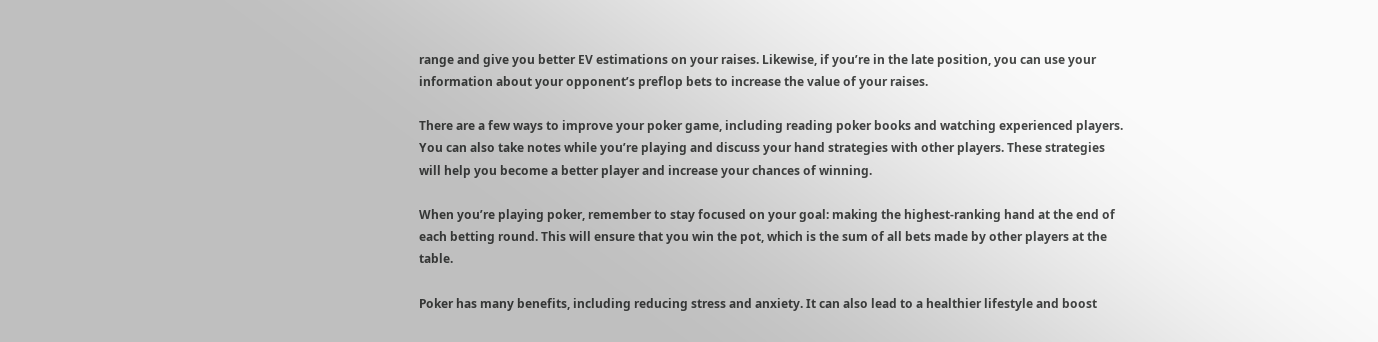range and give you better EV estimations on your raises. Likewise, if you’re in the late position, you can use your information about your opponent’s preflop bets to increase the value of your raises.

There are a few ways to improve your poker game, including reading poker books and watching experienced players. You can also take notes while you’re playing and discuss your hand strategies with other players. These strategies will help you become a better player and increase your chances of winning.

When you’re playing poker, remember to stay focused on your goal: making the highest-ranking hand at the end of each betting round. This will ensure that you win the pot, which is the sum of all bets made by other players at the table.

Poker has many benefits, including reducing stress and anxiety. It can also lead to a healthier lifestyle and boost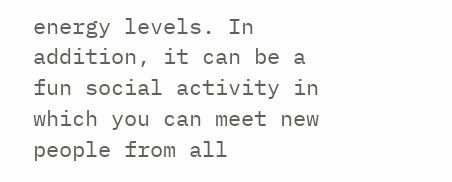energy levels. In addition, it can be a fun social activity in which you can meet new people from all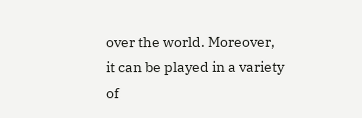over the world. Moreover, it can be played in a variety of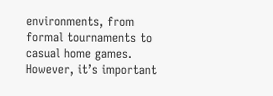environments, from formal tournaments to casual home games. However, it’s important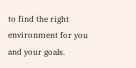to find the right environment for you and your goals.